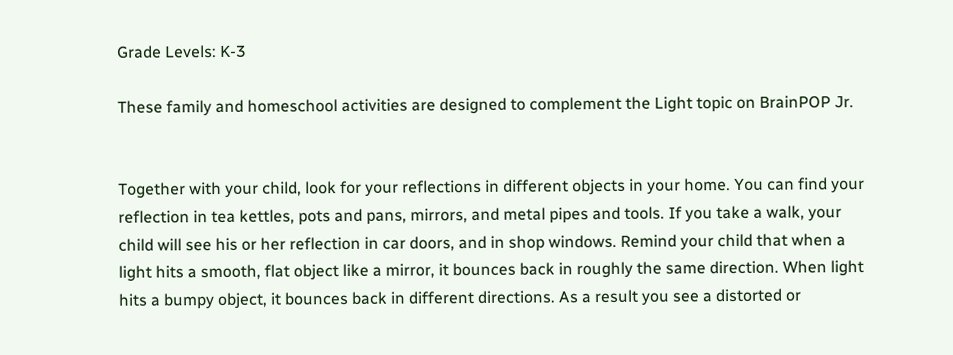Grade Levels: K-3

These family and homeschool activities are designed to complement the Light topic on BrainPOP Jr.


Together with your child, look for your reflections in different objects in your home. You can find your reflection in tea kettles, pots and pans, mirrors, and metal pipes and tools. If you take a walk, your child will see his or her reflection in car doors, and in shop windows. Remind your child that when a light hits a smooth, flat object like a mirror, it bounces back in roughly the same direction. When light hits a bumpy object, it bounces back in different directions. As a result you see a distorted or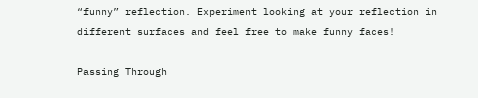“funny” reflection. Experiment looking at your reflection in different surfaces and feel free to make funny faces!

Passing Through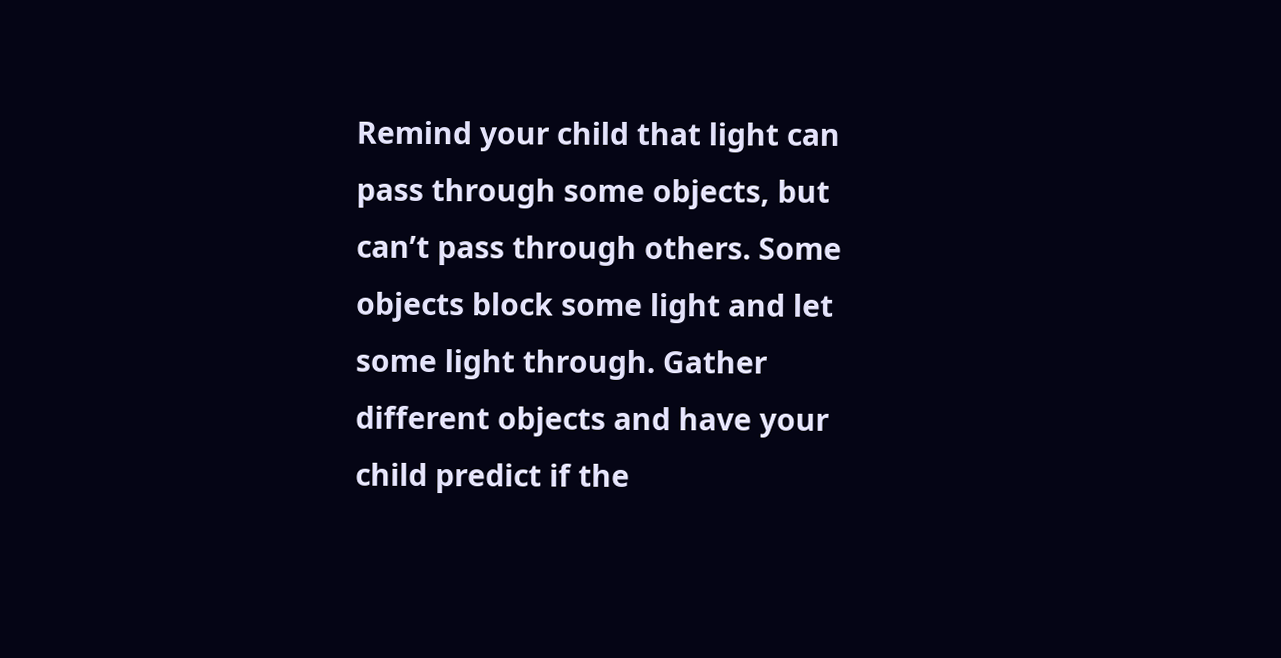Remind your child that light can pass through some objects, but can’t pass through others. Some objects block some light and let some light through. Gather different objects and have your child predict if the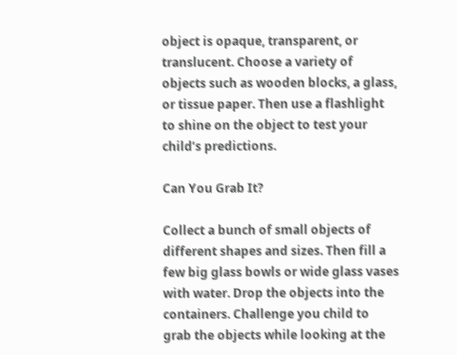object is opaque, transparent, or translucent. Choose a variety of objects such as wooden blocks, a glass, or tissue paper. Then use a flashlight to shine on the object to test your child’s predictions.

Can You Grab It?

Collect a bunch of small objects of different shapes and sizes. Then fill a few big glass bowls or wide glass vases with water. Drop the objects into the containers. Challenge you child to grab the objects while looking at the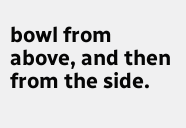bowl from above, and then from the side.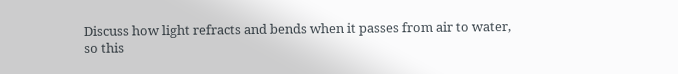Discuss how light refracts and bends when it passes from air to water, so this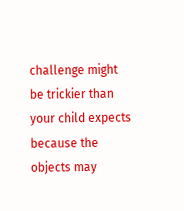challenge might be trickier than your child expects because the objects may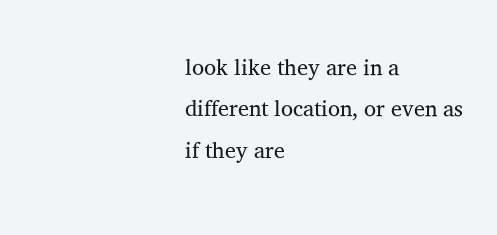look like they are in a different location, or even as if they are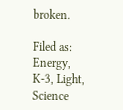broken.

Filed as:  Energy, K-3, Light, Science